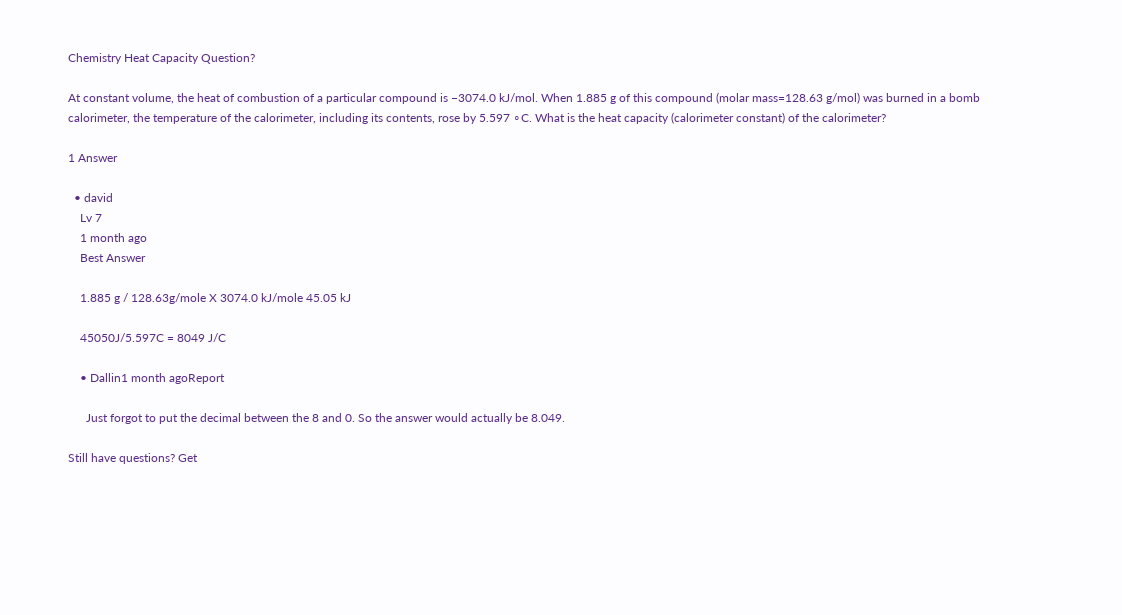Chemistry Heat Capacity Question?

At constant volume, the heat of combustion of a particular compound is −3074.0 kJ/mol. When 1.885 g of this compound (molar mass=128.63 g/mol) was burned in a bomb calorimeter, the temperature of the calorimeter, including its contents, rose by 5.597 ∘C. What is the heat capacity (calorimeter constant) of the calorimeter?

1 Answer

  • david
    Lv 7
    1 month ago
    Best Answer

    1.885 g / 128.63g/mole X 3074.0 kJ/mole 45.05 kJ

    45050J/5.597C = 8049 J/C

    • Dallin1 month agoReport

      Just forgot to put the decimal between the 8 and 0. So the answer would actually be 8.049.

Still have questions? Get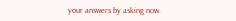your answers by asking now.